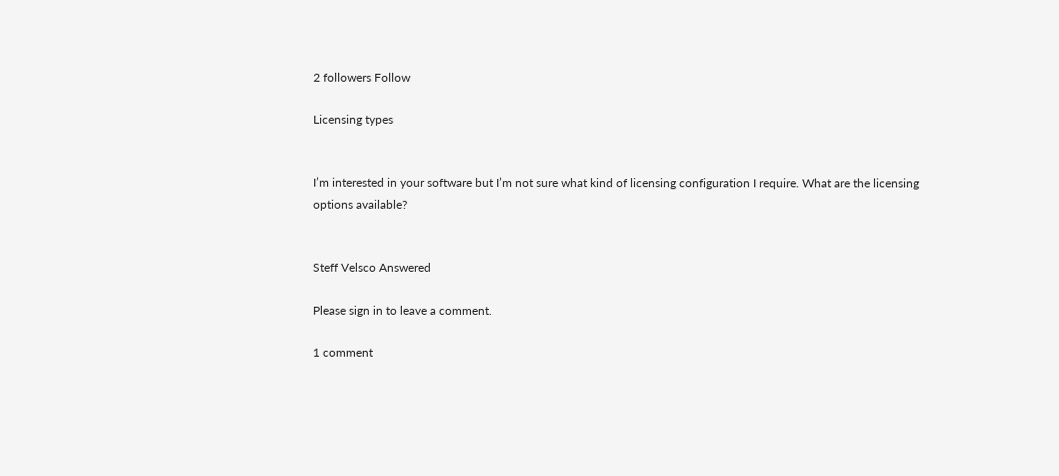2 followers Follow

Licensing types


I’m interested in your software but I’m not sure what kind of licensing configuration I require. What are the licensing options available?


Steff Velsco Answered

Please sign in to leave a comment.

1 comment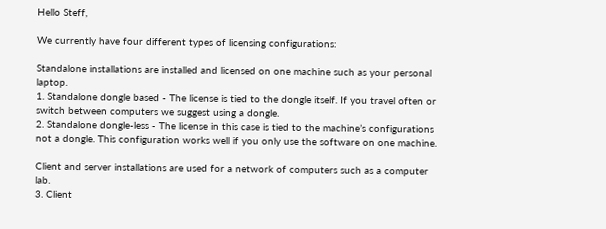Hello Steff,

We currently have four different types of licensing configurations:

Standalone installations are installed and licensed on one machine such as your personal laptop.
1. Standalone dongle based - The license is tied to the dongle itself. If you travel often or switch between computers we suggest using a dongle.
2. Standalone dongle-less - The license in this case is tied to the machine’s configurations not a dongle. This configuration works well if you only use the software on one machine.

Client and server installations are used for a network of computers such as a computer lab.
3. Client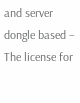and server dongle based – The license for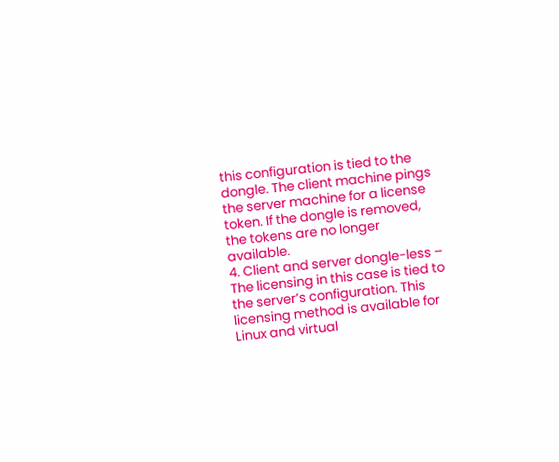this configuration is tied to the dongle. The client machine pings the server machine for a license token. If the dongle is removed, the tokens are no longer available.
4. Client and server dongle-less – The licensing in this case is tied to the server’s configuration. This licensing method is available for Linux and virtual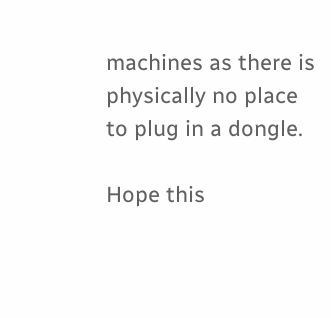machines as there is physically no place to plug in a dongle.

Hope this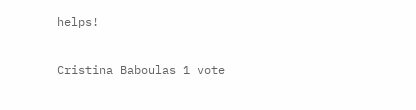helps!

Cristina Baboulas 1 vote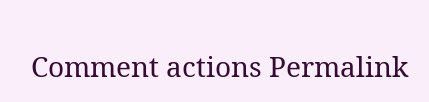Comment actions Permalink